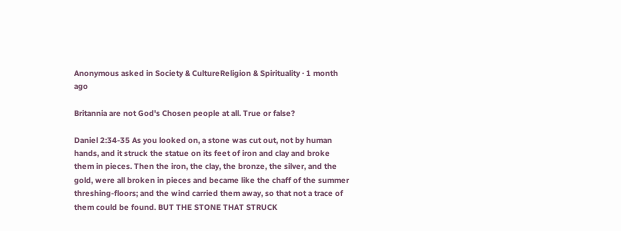Anonymous asked in Society & CultureReligion & Spirituality · 1 month ago

Britannia are not God's Chosen people at all. True or false?

Daniel 2:34-35 As you looked on, a stone was cut out, not by human hands, and it struck the statue on its feet of iron and clay and broke them in pieces. Then the iron, the clay, the bronze, the silver, and the gold, were all broken in pieces and became like the chaff of the summer threshing-floors; and the wind carried them away, so that not a trace of them could be found. BUT THE STONE THAT STRUCK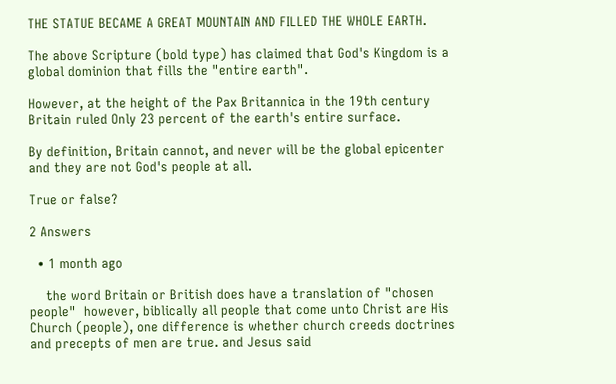THE STATUE BECAME A GREAT MOUNTAIN AND FILLED THE WHOLE EARTH.

The above Scripture (bold type) has claimed that God's Kingdom is a global dominion that fills the "entire earth".

However, at the height of the Pax Britannica in the 19th century Britain ruled Only 23 percent of the earth's entire surface.

By definition, Britain cannot, and never will be the global epicenter and they are not God's people at all.

True or false?

2 Answers

  • 1 month ago

    the word Britain or British does have a translation of "chosen people"  however, biblically all people that come unto Christ are His Church (people), one difference is whether church creeds doctrines and precepts of men are true. and Jesus said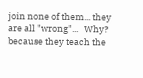join none of them... they are all "wrong"...   Why? because they teach the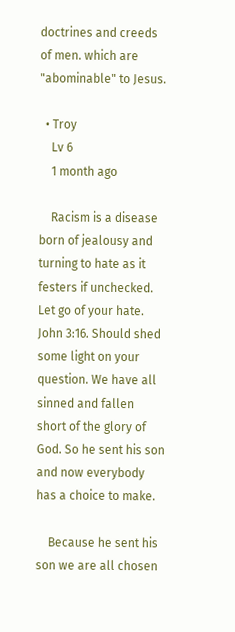doctrines and creeds of men. which are "abominable" to Jesus.

  • Troy
    Lv 6
    1 month ago

    Racism is a disease born of jealousy and turning to hate as it festers if unchecked. Let go of your hate. John 3:16. Should shed some light on your question. We have all sinned and fallen short of the glory of God. So he sent his son and now everybody has a choice to make.

    Because he sent his son we are all chosen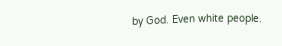by God. Even white people.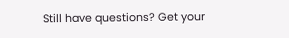Still have questions? Get your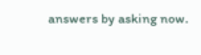answers by asking now.